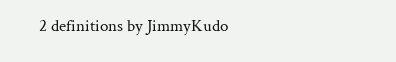2 definitions by JimmyKudo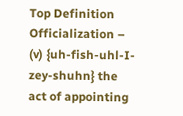Top Definition
Officialization – (v) {uh-fish-uhl-I-zey-shuhn} the act of appointing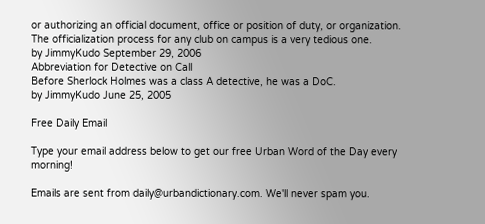or authorizing an official document, office or position of duty, or organization.
The officialization process for any club on campus is a very tedious one.
by JimmyKudo September 29, 2006
Abbreviation for Detective on Call
Before Sherlock Holmes was a class A detective, he was a DoC.
by JimmyKudo June 25, 2005

Free Daily Email

Type your email address below to get our free Urban Word of the Day every morning!

Emails are sent from daily@urbandictionary.com. We'll never spam you.